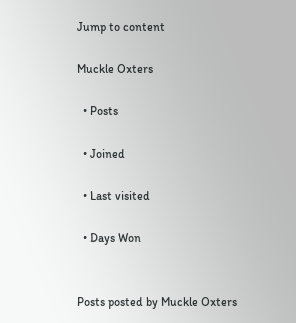Jump to content

Muckle Oxters

  • Posts

  • Joined

  • Last visited

  • Days Won


Posts posted by Muckle Oxters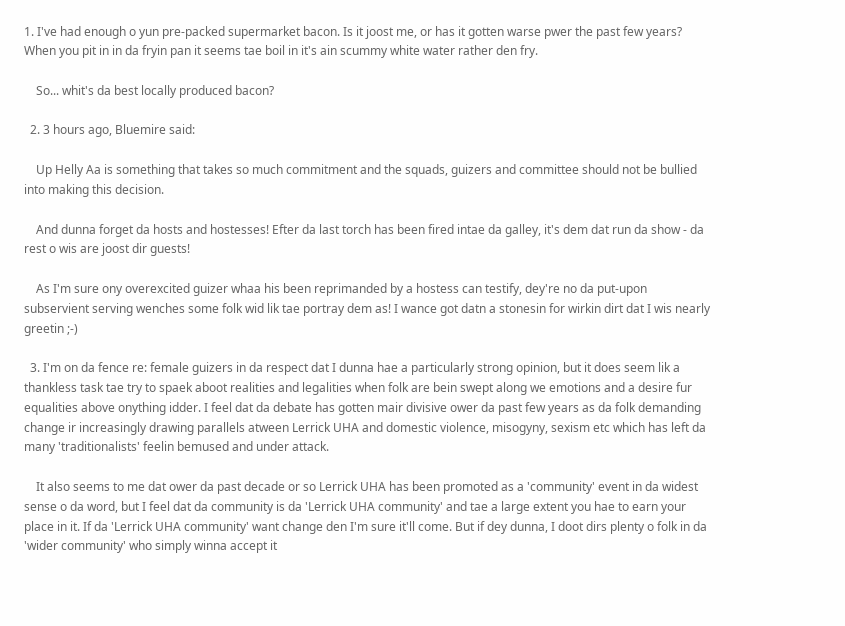1. I've had enough o yun pre-packed supermarket bacon. Is it joost me, or has it gotten warse pwer the past few years? When you pit in in da fryin pan it seems tae boil in it's ain scummy white water rather den fry.

    So... whit's da best locally produced bacon?

  2. 3 hours ago, Bluemire said:

    Up Helly Aa is something that takes so much commitment and the squads, guizers and committee should not be bullied into making this decision.

    And dunna forget da hosts and hostesses! Efter da last torch has been fired intae da galley, it's dem dat run da show - da rest o wis are joost dir guests!

    As I'm sure ony overexcited guizer whaa his been reprimanded by a hostess can testify, dey're no da put-upon subservient serving wenches some folk wid lik tae portray dem as! I wance got datn a stonesin for wirkin dirt dat I wis nearly greetin ;-)

  3. I'm on da fence re: female guizers in da respect dat I dunna hae a particularly strong opinion, but it does seem lik a thankless task tae try to spaek aboot realities and legalities when folk are bein swept along we emotions and a desire fur equalities above onything idder. I feel dat da debate has gotten mair divisive ower da past few years as da folk demanding change ir increasingly drawing parallels atween Lerrick UHA and domestic violence, misogyny, sexism etc which has left da many 'traditionalists' feelin bemused and under attack.

    It also seems to me dat ower da past decade or so Lerrick UHA has been promoted as a 'community' event in da widest sense o da word, but I feel dat da community is da 'Lerrick UHA community' and tae a large extent you hae to earn your place in it. If da 'Lerrick UHA community' want change den I'm sure it'll come. But if dey dunna, I doot dirs plenty o folk in da 'wider community' who simply winna accept it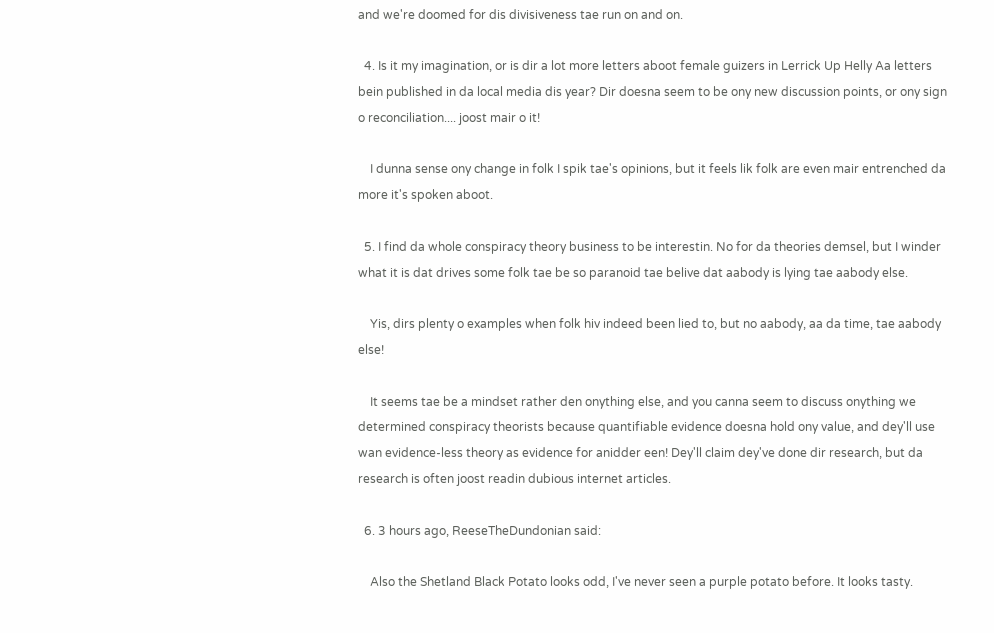and we're doomed for dis divisiveness tae run on and on.

  4. Is it my imagination, or is dir a lot more letters aboot female guizers in Lerrick Up Helly Aa letters bein published in da local media dis year? Dir doesna seem to be ony new discussion points, or ony sign o reconciliation.... joost mair o it!

    I dunna sense ony change in folk I spik tae's opinions, but it feels lik folk are even mair entrenched da more it's spoken aboot.

  5. I find da whole conspiracy theory business to be interestin. No for da theories demsel, but I winder what it is dat drives some folk tae be so paranoid tae belive dat aabody is lying tae aabody else.

    Yis, dirs plenty o examples when folk hiv indeed been lied to, but no aabody, aa da time, tae aabody else!

    It seems tae be a mindset rather den onything else, and you canna seem to discuss onything we determined conspiracy theorists because quantifiable evidence doesna hold ony value, and dey'll use wan evidence-less theory as evidence for anidder een! Dey'll claim dey've done dir research, but da research is often joost readin dubious internet articles.

  6. 3 hours ago, ReeseTheDundonian said:

    Also the Shetland Black Potato looks odd, I've never seen a purple potato before. It looks tasty.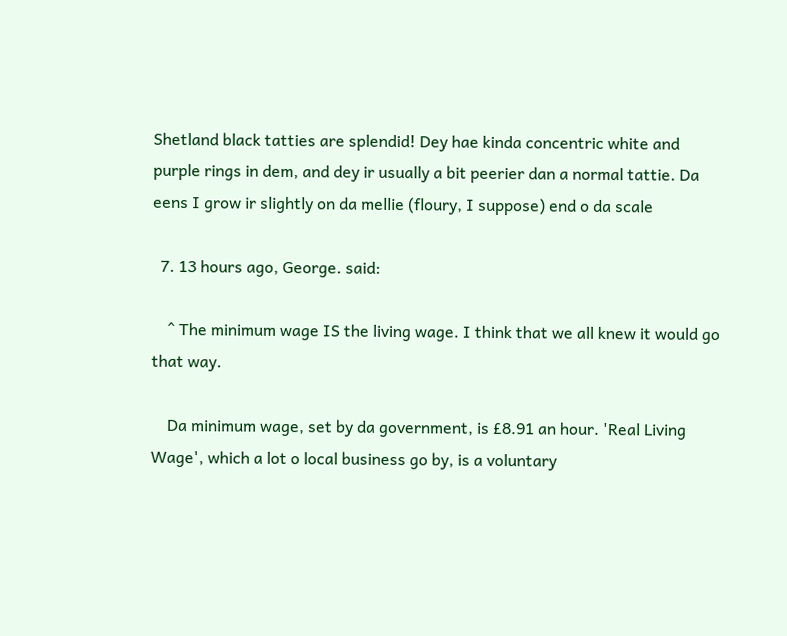Shetland black tatties are splendid! Dey hae kinda concentric white and purple rings in dem, and dey ir usually a bit peerier dan a normal tattie. Da eens I grow ir slightly on da mellie (floury, I suppose) end o da scale

  7. 13 hours ago, George. said:

    ^ The minimum wage IS the living wage. I think that we all knew it would go that way.

    Da minimum wage, set by da government, is £8.91 an hour. 'Real Living Wage', which a lot o local business go by, is a voluntary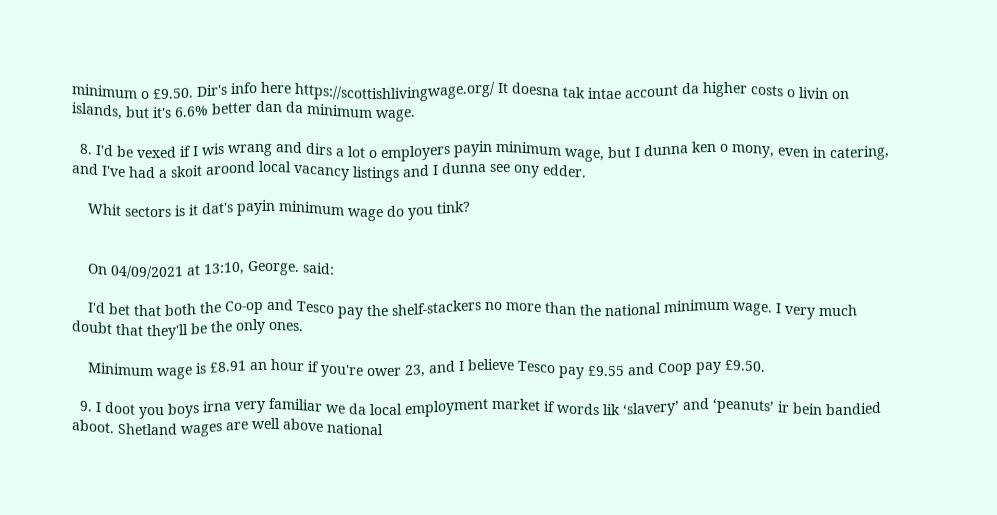minimum o £9.50. Dir's info here https://scottishlivingwage.org/ It doesna tak intae account da higher costs o livin on islands, but it's 6.6% better dan da minimum wage.

  8. I'd be vexed if I wis wrang and dirs a lot o employers payin minimum wage, but I dunna ken o mony, even in catering, and I've had a skoit aroond local vacancy listings and I dunna see ony edder.

    Whit sectors is it dat's payin minimum wage do you tink?


    On 04/09/2021 at 13:10, George. said:

    I'd bet that both the Co-op and Tesco pay the shelf-stackers no more than the national minimum wage. I very much doubt that they'll be the only ones.

    Minimum wage is £8.91 an hour if you're ower 23, and I believe Tesco pay £9.55 and Coop pay £9.50.

  9. I doot you boys irna very familiar we da local employment market if words lik ‘slavery’ and ‘peanuts’ ir bein bandied aboot. Shetland wages are well above national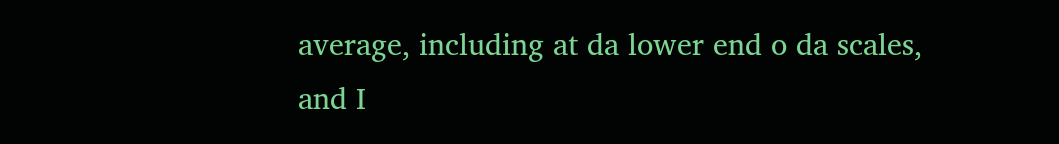average, including at da lower end o da scales, and I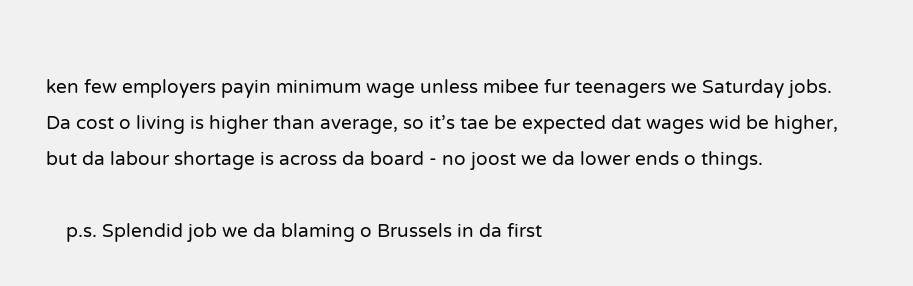ken few employers payin minimum wage unless mibee fur teenagers we Saturday jobs. Da cost o living is higher than average, so it’s tae be expected dat wages wid be higher, but da labour shortage is across da board - no joost we da lower ends o things.

    p.s. Splendid job we da blaming o Brussels in da first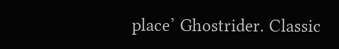place’ Ghostrider. Classic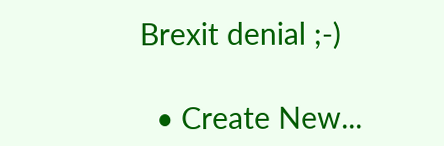Brexit denial ;-)

  • Create New...